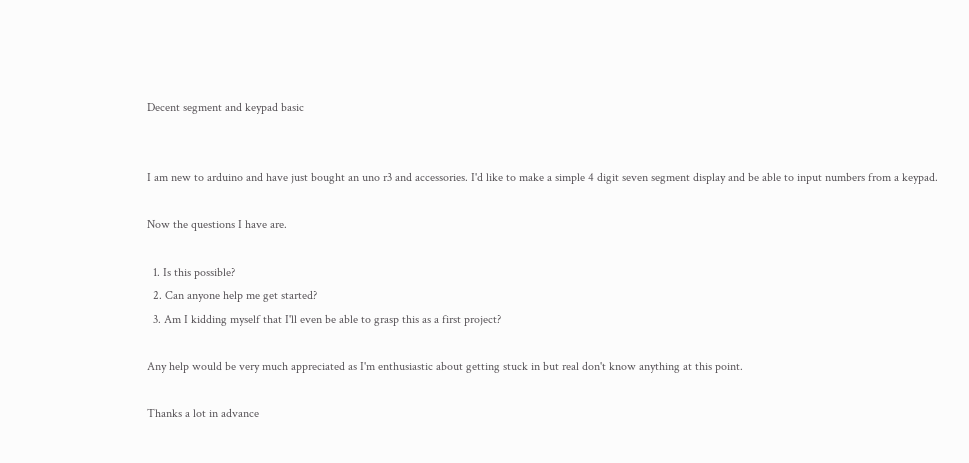Decent segment and keypad basic


I am new to arduino and have just bought an uno r3 and accessories. I'd like to make a simple 4 digit seven segment display and be able to input numbers from a keypad.

Now the questions I have are.

  1. Is this possible?
  2. Can anyone help me get started?
  3. Am I kidding myself that I'll even be able to grasp this as a first project?

Any help would be very much appreciated as I'm enthusiastic about getting stuck in but real don't know anything at this point.

Thanks a lot in advance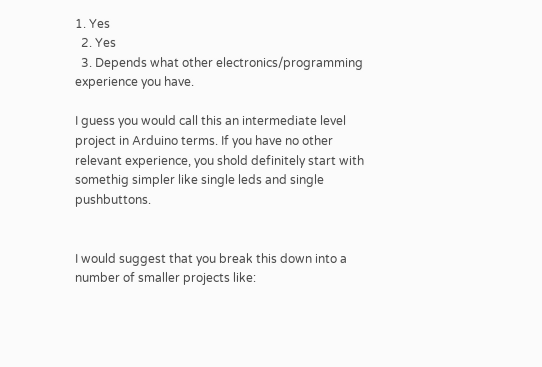1. Yes
  2. Yes
  3. Depends what other electronics/programming experience you have.

I guess you would call this an intermediate level project in Arduino terms. If you have no other relevant experience, you shold definitely start with somethig simpler like single leds and single pushbuttons.


I would suggest that you break this down into a number of smaller projects like: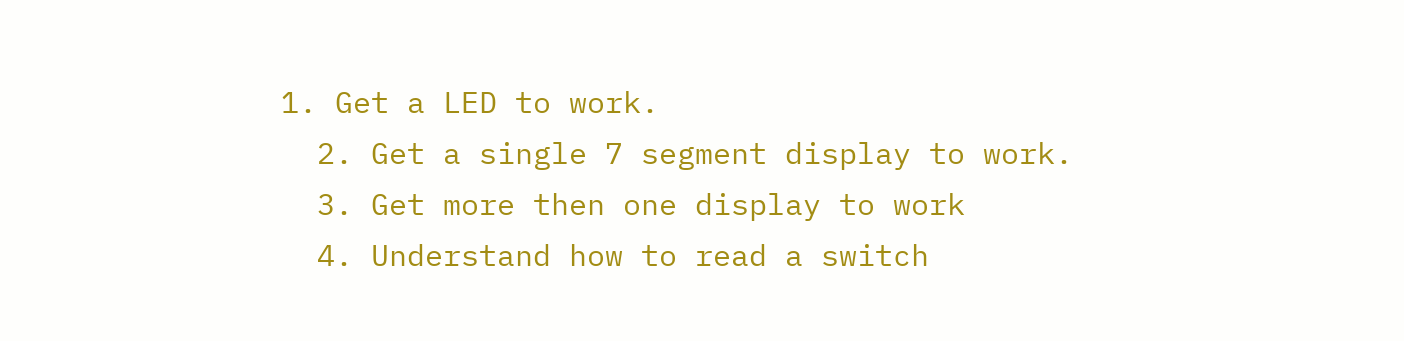1. Get a LED to work.
  2. Get a single 7 segment display to work.
  3. Get more then one display to work
  4. Understand how to read a switch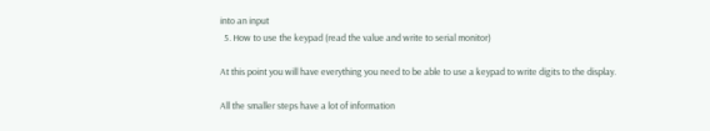into an input
  5. How to use the keypad (read the value and write to serial monitor)

At this point you will have everything you need to be able to use a keypad to write digits to the display.

All the smaller steps have a lot of information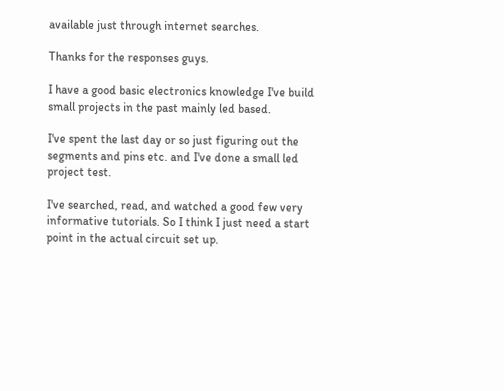available just through internet searches.

Thanks for the responses guys.

I have a good basic electronics knowledge I've build small projects in the past mainly led based.

I've spent the last day or so just figuring out the segments and pins etc. and I've done a small led project test.

I've searched, read, and watched a good few very informative tutorials. So I think I just need a start point in the actual circuit set up.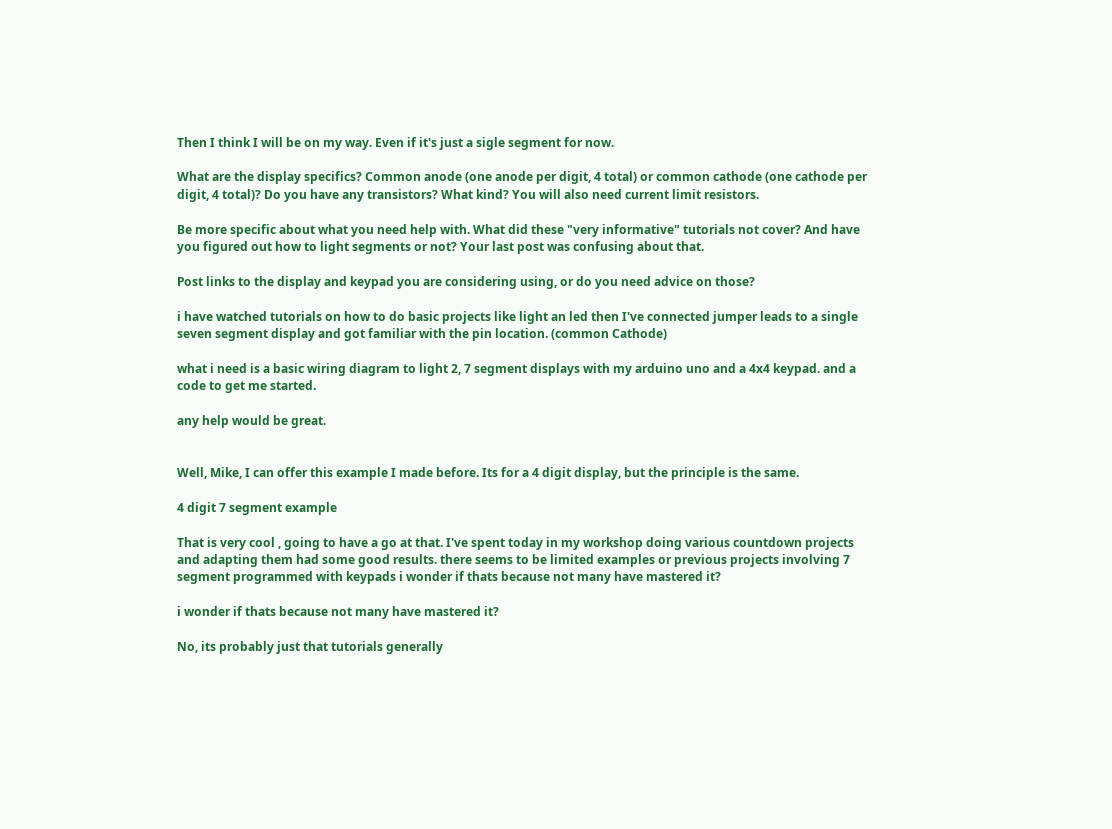Then I think I will be on my way. Even if it's just a sigle segment for now.

What are the display specifics? Common anode (one anode per digit, 4 total) or common cathode (one cathode per digit, 4 total)? Do you have any transistors? What kind? You will also need current limit resistors.

Be more specific about what you need help with. What did these "very informative" tutorials not cover? And have you figured out how to light segments or not? Your last post was confusing about that.

Post links to the display and keypad you are considering using, or do you need advice on those?

i have watched tutorials on how to do basic projects like light an led then I've connected jumper leads to a single seven segment display and got familiar with the pin location. (common Cathode)

what i need is a basic wiring diagram to light 2, 7 segment displays with my arduino uno and a 4x4 keypad. and a code to get me started.

any help would be great.


Well, Mike, I can offer this example I made before. Its for a 4 digit display, but the principle is the same.

4 digit 7 segment example

That is very cool , going to have a go at that. I've spent today in my workshop doing various countdown projects and adapting them had some good results. there seems to be limited examples or previous projects involving 7 segment programmed with keypads i wonder if thats because not many have mastered it?

i wonder if thats because not many have mastered it?

No, its probably just that tutorials generally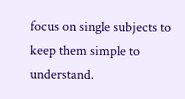focus on single subjects to keep them simple to understand.